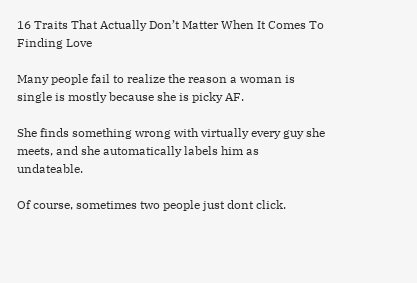16 Traits That Actually Don’t Matter When It Comes To Finding Love

Many people fail to realize the reason a woman is single is mostly because she is picky AF.

She finds something wrong with virtually every guy she meets, and she automatically labels him as undateable.

Of course, sometimes two people just dont click.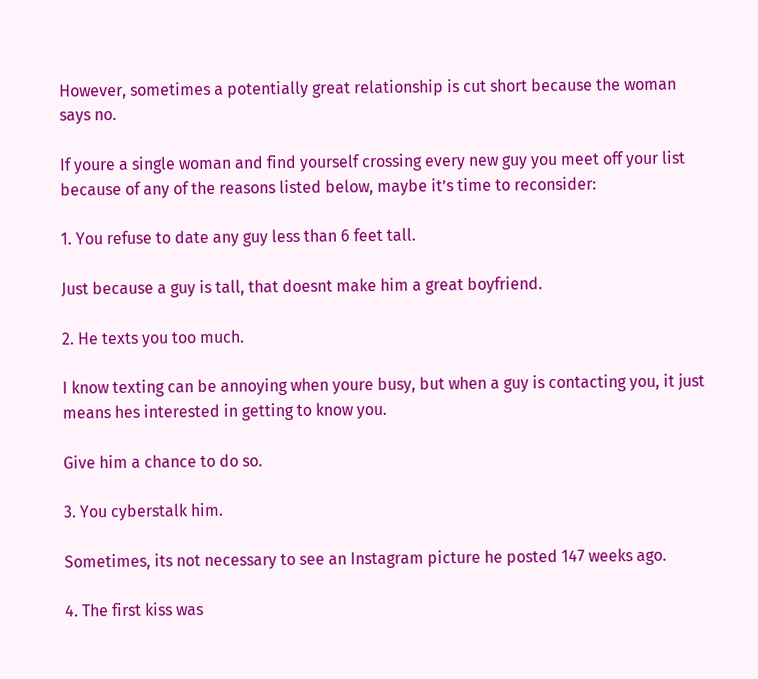However, sometimes a potentially great relationship is cut short because the woman says no.

If youre a single woman and find yourself crossing every new guy you meet off your list because of any of the reasons listed below, maybe it’s time to reconsider:

1. You refuse to date any guy less than 6 feet tall.

Just because a guy is tall, that doesnt make him a great boyfriend.

2. He texts you too much.

I know texting can be annoying when youre busy, but when a guy is contacting you, it just means hes interested in getting to know you.

Give him a chance to do so.

3. You cyberstalk him.

Sometimes, its not necessary to see an Instagram picture he posted 147 weeks ago.

4. The first kiss was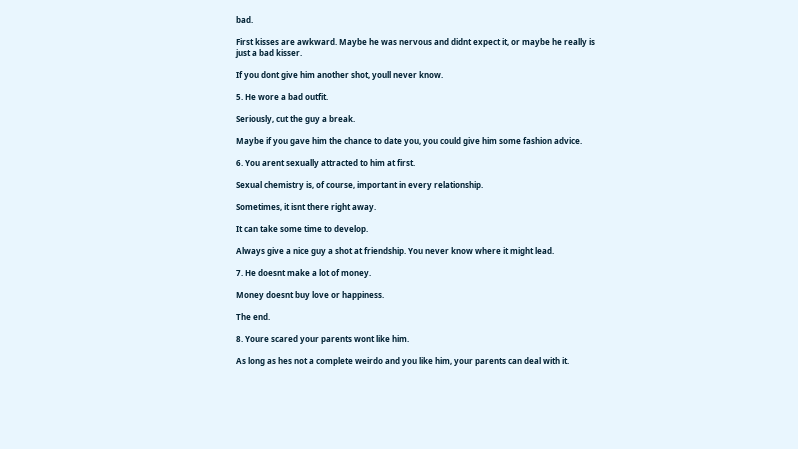bad.

First kisses are awkward. Maybe he was nervous and didnt expect it, or maybe he really is just a bad kisser.

If you dont give him another shot, youll never know.

5. He wore a bad outfit.

Seriously, cut the guy a break.

Maybe if you gave him the chance to date you, you could give him some fashion advice.

6. You arent sexually attracted to him at first.

Sexual chemistry is, of course, important in every relationship.

Sometimes, it isnt there right away.

It can take some time to develop.

Always give a nice guy a shot at friendship. You never know where it might lead.

7. He doesnt make a lot of money.

Money doesnt buy love or happiness.

The end.

8. Youre scared your parents wont like him.

As long as hes not a complete weirdo and you like him, your parents can deal with it.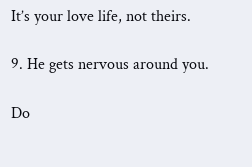It’s your love life, not theirs.

9. He gets nervous around you.

Do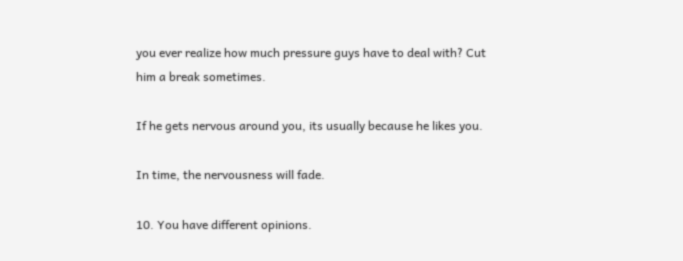you ever realize how much pressure guys have to deal with? Cut him a break sometimes.

If he gets nervous around you, its usually because he likes you.

In time, the nervousness will fade.

10. You have different opinions.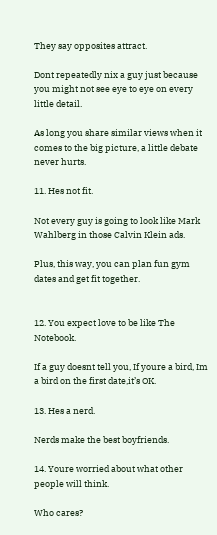They say opposites attract.

Dont repeatedly nix a guy just because you might not see eye to eye on every little detail.

As long you share similar views when it comes to the big picture, a little debate never hurts.

11. Hes not fit.

Not every guy is going to look like Mark Wahlberg in those Calvin Klein ads.

Plus, this way, you can plan fun gym dates and get fit together.


12. You expect love to be like The Notebook.

If a guy doesnt tell you, If youre a bird, Im a bird on the first date,it’s OK.

13. Hes a nerd.

Nerds make the best boyfriends.

14. Youre worried about what other people will think.

Who cares?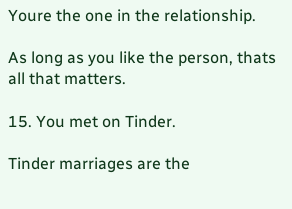Youre the one in the relationship.

As long as you like the person, thats all that matters.

15. You met on Tinder.

Tinder marriages are the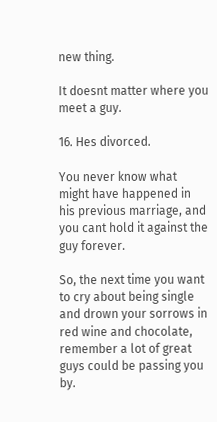new thing.

It doesnt matter where you meet a guy.

16. Hes divorced.

You never know what might have happened in his previous marriage, and you cant hold it against the guy forever.

So, the next time you want to cry about being single and drown your sorrows in red wine and chocolate, remember a lot of great guys could be passing you by.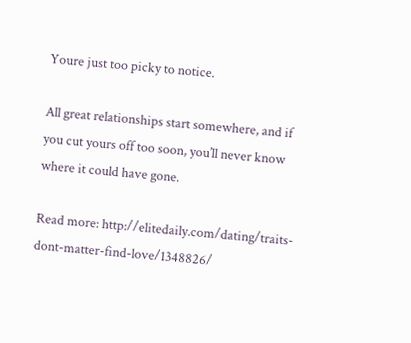Youre just too picky to notice.

All great relationships start somewhere, and if you cut yours off too soon, you’ll never know where it could have gone.

Read more: http://elitedaily.com/dating/traits-dont-matter-find-love/1348826/